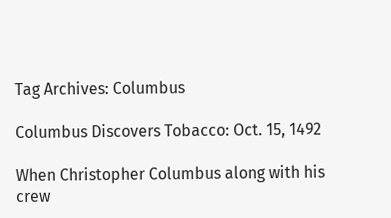Tag Archives: Columbus

Columbus Discovers Tobacco: Oct. 15, 1492

When Christopher Columbus along with his crew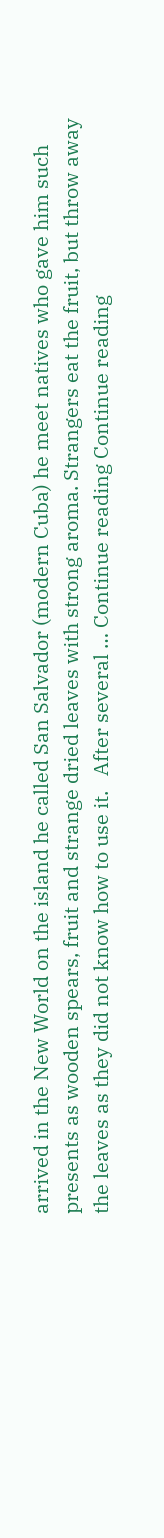arrived in the New World on the island he called San Salvador (modern Cuba) he meet natives who gave him such presents as wooden spears, fruit and strange dried leaves with strong aroma. Strangers eat the fruit, but throw away the leaves as they did not know how to use it.   After several … Continue reading Continue reading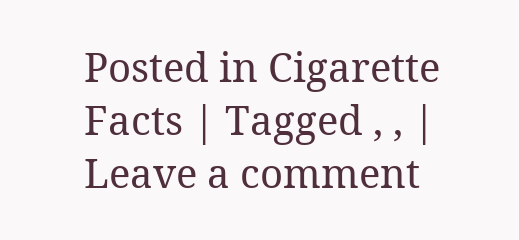Posted in Cigarette Facts | Tagged , , | Leave a comment